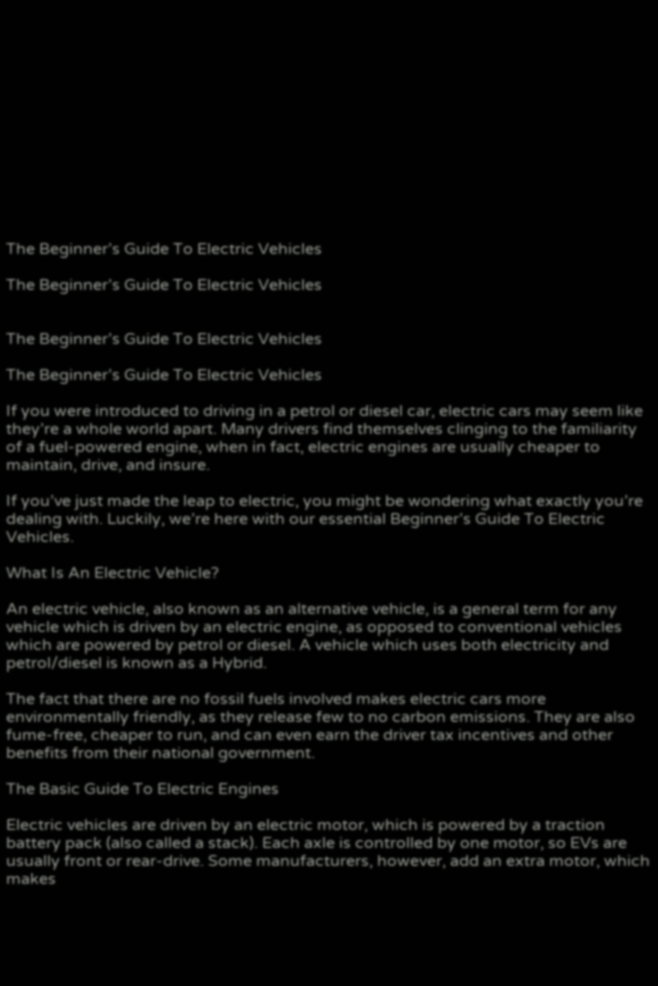The Beginner’s Guide To Electric Vehicles

The Beginner’s Guide To Electric Vehicles


The Beginner’s Guide To Electric Vehicles

The Beginner’s Guide To Electric Vehicles

If you were introduced to driving in a petrol or diesel car, electric cars may seem like they’re a whole world apart. Many drivers find themselves clinging to the familiarity of a fuel-powered engine, when in fact, electric engines are usually cheaper to maintain, drive, and insure.

If you’ve just made the leap to electric, you might be wondering what exactly you’re dealing with. Luckily, we’re here with our essential Beginner’s Guide To Electric Vehicles.

What Is An Electric Vehicle?

An electric vehicle, also known as an alternative vehicle, is a general term for any vehicle which is driven by an electric engine, as opposed to conventional vehicles which are powered by petrol or diesel. A vehicle which uses both electricity and petrol/diesel is known as a Hybrid.

The fact that there are no fossil fuels involved makes electric cars more environmentally friendly, as they release few to no carbon emissions. They are also fume-free, cheaper to run, and can even earn the driver tax incentives and other benefits from their national government.

The Basic Guide To Electric Engines

Electric vehicles are driven by an electric motor, which is powered by a traction battery pack (also called a stack). Each axle is controlled by one motor, so EVs are usually front or rear-drive. Some manufacturers, however, add an extra motor, which makes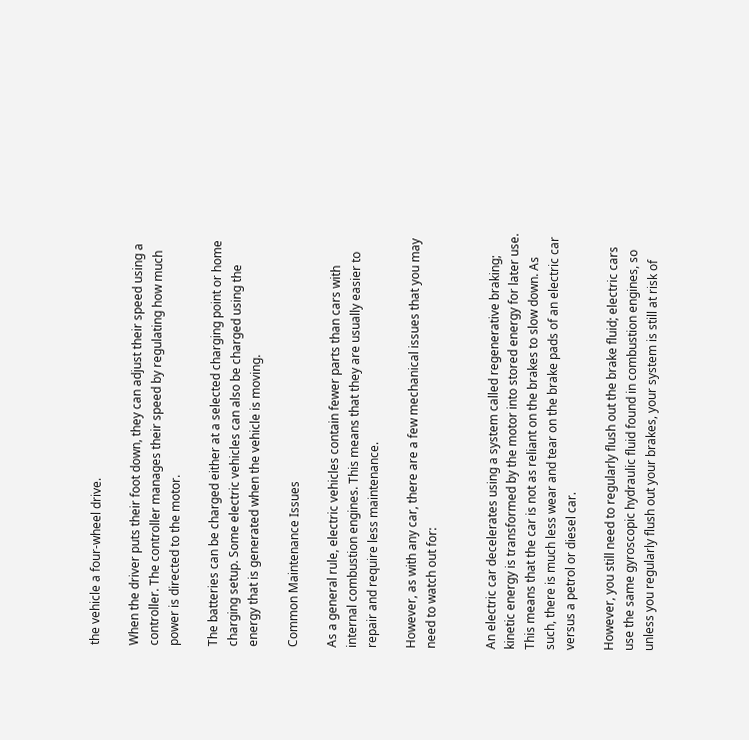the vehicle a four-wheel drive.

When the driver puts their foot down, they can adjust their speed using a controller. The controller manages their speed by regulating how much power is directed to the motor.

The batteries can be charged either at a selected charging point or home charging setup. Some electric vehicles can also be charged using the energy that is generated when the vehicle is moving.

Common Maintenance Issues

As a general rule, electric vehicles contain fewer parts than cars with internal combustion engines. This means that they are usually easier to repair and require less maintenance.

However, as with any car, there are a few mechanical issues that you may need to watch out for:


An electric car decelerates using a system called regenerative braking; kinetic energy is transformed by the motor into stored energy for later use. This means that the car is not as reliant on the brakes to slow down. As such, there is much less wear and tear on the brake pads of an electric car versus a petrol or diesel car.

However, you still need to regularly flush out the brake fluid; electric cars use the same gyroscopic hydraulic fluid found in combustion engines, so unless you regularly flush out your brakes, your system is still at risk of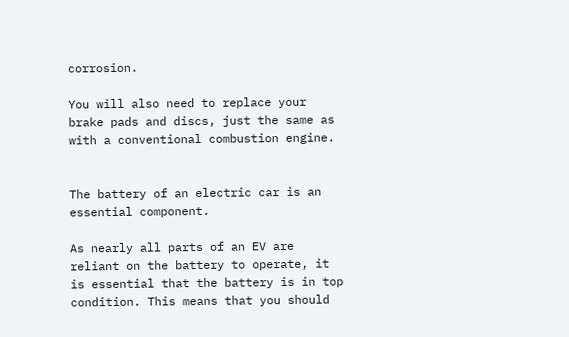corrosion.

You will also need to replace your brake pads and discs, just the same as with a conventional combustion engine.


The battery of an electric car is an essential component.

As nearly all parts of an EV are reliant on the battery to operate, it is essential that the battery is in top condition. This means that you should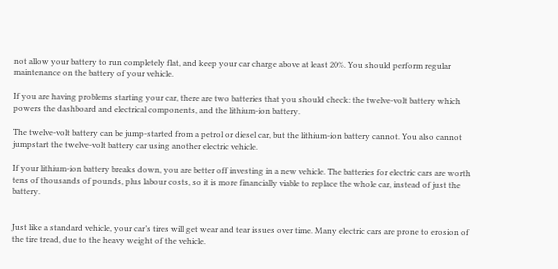not allow your battery to run completely flat, and keep your car charge above at least 20%. You should perform regular maintenance on the battery of your vehicle.

If you are having problems starting your car, there are two batteries that you should check: the twelve-volt battery which powers the dashboard and electrical components, and the lithium-ion battery.

The twelve-volt battery can be jump-started from a petrol or diesel car, but the lithium-ion battery cannot. You also cannot jumpstart the twelve-volt battery car using another electric vehicle.

If your lithium-ion battery breaks down, you are better off investing in a new vehicle. The batteries for electric cars are worth tens of thousands of pounds, plus labour costs, so it is more financially viable to replace the whole car, instead of just the battery.


Just like a standard vehicle, your car’s tires will get wear and tear issues over time. Many electric cars are prone to erosion of the tire tread, due to the heavy weight of the vehicle.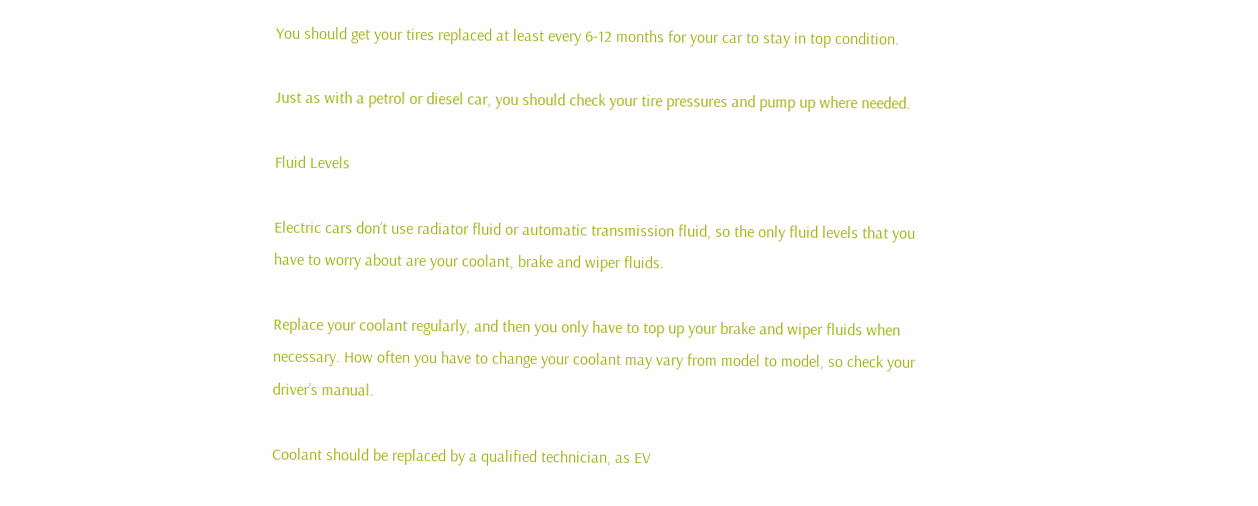You should get your tires replaced at least every 6-12 months for your car to stay in top condition.

Just as with a petrol or diesel car, you should check your tire pressures and pump up where needed.

Fluid Levels

Electric cars don’t use radiator fluid or automatic transmission fluid, so the only fluid levels that you have to worry about are your coolant, brake and wiper fluids.

Replace your coolant regularly, and then you only have to top up your brake and wiper fluids when necessary. How often you have to change your coolant may vary from model to model, so check your driver’s manual.

Coolant should be replaced by a qualified technician, as EV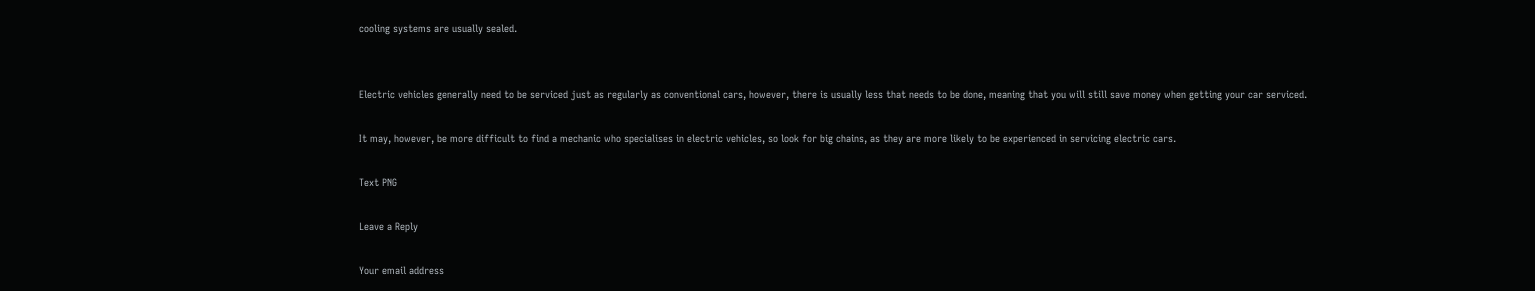cooling systems are usually sealed.


Electric vehicles generally need to be serviced just as regularly as conventional cars, however, there is usually less that needs to be done, meaning that you will still save money when getting your car serviced.

It may, however, be more difficult to find a mechanic who specialises in electric vehicles, so look for big chains, as they are more likely to be experienced in servicing electric cars.

Text PNG

Leave a Reply

Your email address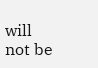will not be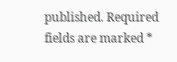published. Required fields are marked *